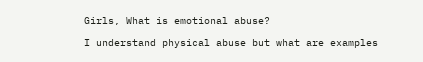Girls, What is emotional abuse?

I understand physical abuse but what are examples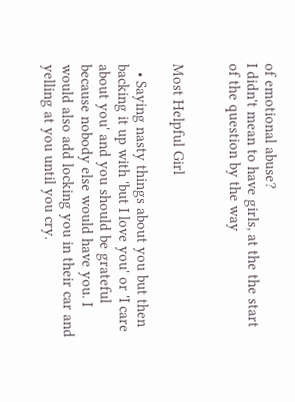of emotional abuse?
I didn't mean to have girls, at the the start of the question by the way


Most Helpful Girl

  • Saying nasty things about you but then backing it up with 'but I love you' or 'I care about you' and you should be grateful because nobody else would have you. I would also add locking you in their car and yelling at you until you cry.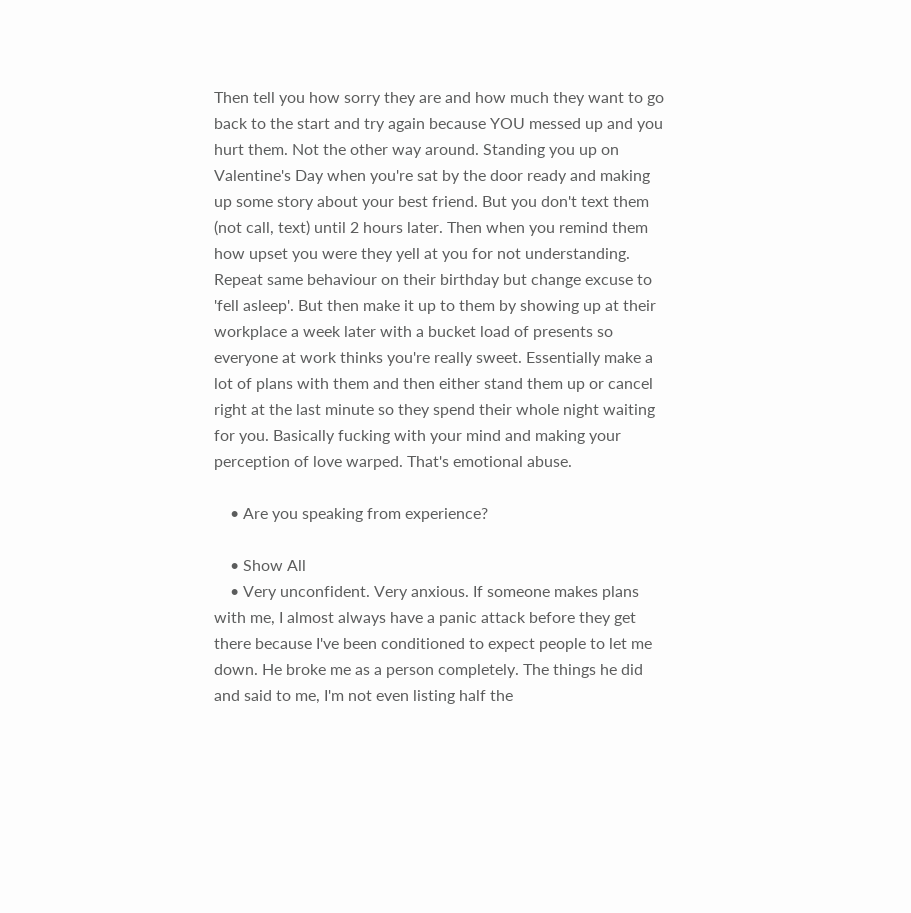Then tell you how sorry they are and how much they want to go back to the start and try again because YOU messed up and you hurt them. Not the other way around. Standing you up on Valentine's Day when you're sat by the door ready and making up some story about your best friend. But you don't text them (not call, text) until 2 hours later. Then when you remind them how upset you were they yell at you for not understanding. Repeat same behaviour on their birthday but change excuse to 'fell asleep'. But then make it up to them by showing up at their workplace a week later with a bucket load of presents so everyone at work thinks you're really sweet. Essentially make a lot of plans with them and then either stand them up or cancel right at the last minute so they spend their whole night waiting for you. Basically fucking with your mind and making your perception of love warped. That's emotional abuse.

    • Are you speaking from experience?

    • Show All
    • Very unconfident. Very anxious. If someone makes plans with me, I almost always have a panic attack before they get there because I've been conditioned to expect people to let me down. He broke me as a person completely. The things he did and said to me, I'm not even listing half the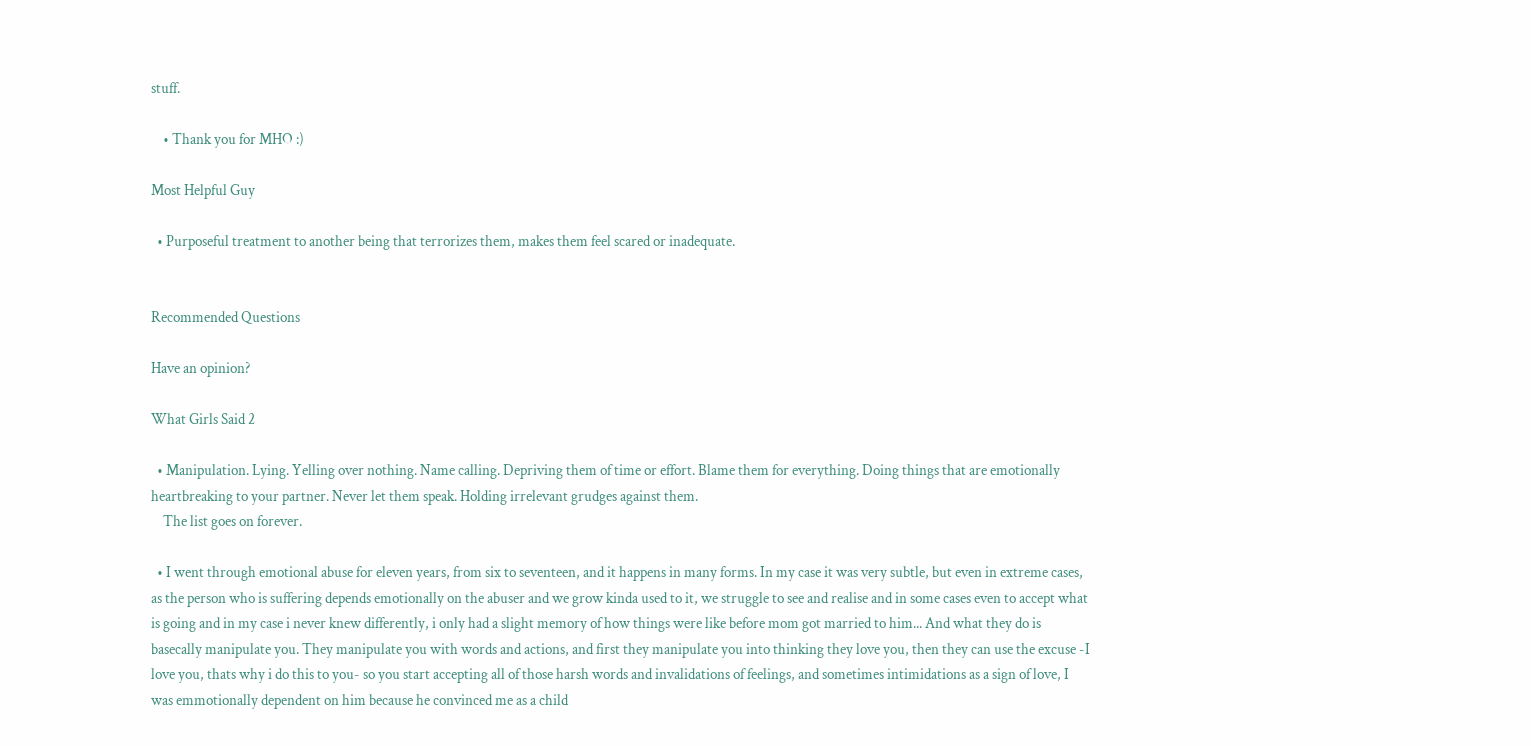stuff.

    • Thank you for MHO :)

Most Helpful Guy

  • Purposeful treatment to another being that terrorizes them, makes them feel scared or inadequate.


Recommended Questions

Have an opinion?

What Girls Said 2

  • Manipulation. Lying. Yelling over nothing. Name calling. Depriving them of time or effort. Blame them for everything. Doing things that are emotionally heartbreaking to your partner. Never let them speak. Holding irrelevant grudges against them.
    The list goes on forever.

  • I went through emotional abuse for eleven years, from six to seventeen, and it happens in many forms. In my case it was very subtle, but even in extreme cases, as the person who is suffering depends emotionally on the abuser and we grow kinda used to it, we struggle to see and realise and in some cases even to accept what is going and in my case i never knew differently, i only had a slight memory of how things were like before mom got married to him... And what they do is basecally manipulate you. They manipulate you with words and actions, and first they manipulate you into thinking they love you, then they can use the excuse -I love you, thats why i do this to you- so you start accepting all of those harsh words and invalidations of feelings, and sometimes intimidations as a sign of love, I was emmotionally dependent on him because he convinced me as a child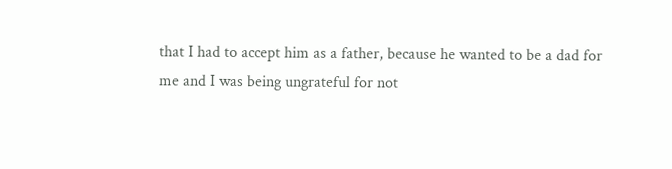that I had to accept him as a father, because he wanted to be a dad for me and I was being ungrateful for not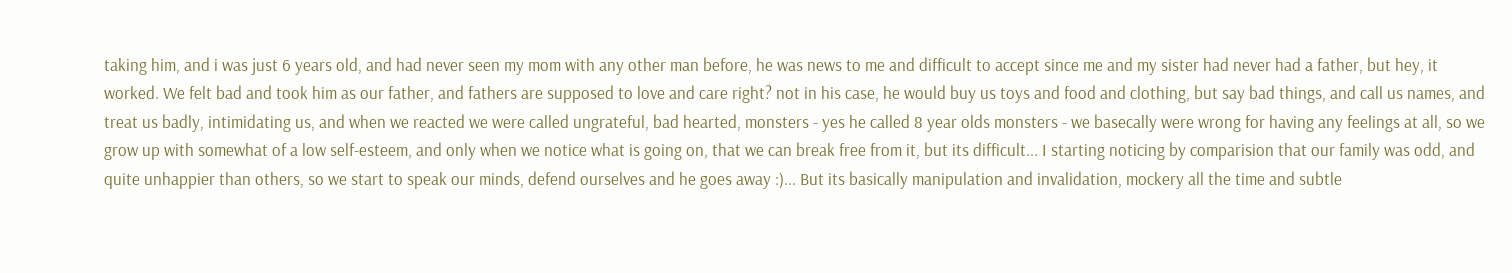taking him, and i was just 6 years old, and had never seen my mom with any other man before, he was news to me and difficult to accept since me and my sister had never had a father, but hey, it worked. We felt bad and took him as our father, and fathers are supposed to love and care right? not in his case, he would buy us toys and food and clothing, but say bad things, and call us names, and treat us badly, intimidating us, and when we reacted we were called ungrateful, bad hearted, monsters - yes he called 8 year olds monsters - we basecally were wrong for having any feelings at all, so we grow up with somewhat of a low self-esteem, and only when we notice what is going on, that we can break free from it, but its difficult... I starting noticing by comparision that our family was odd, and quite unhappier than others, so we start to speak our minds, defend ourselves and he goes away :)... But its basically manipulation and invalidation, mockery all the time and subtle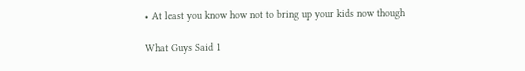• At least you know how not to bring up your kids now though

What Guys Said 1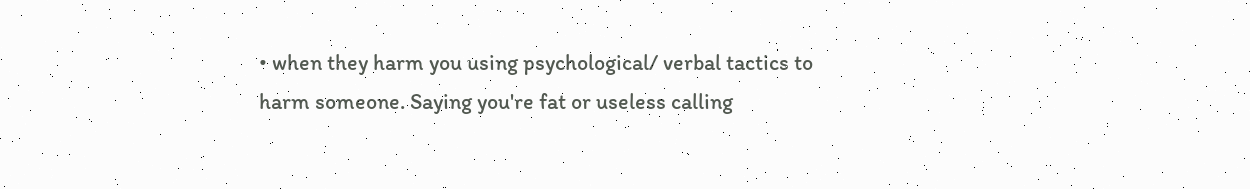• when they harm you using psychological/ verbal tactics to harm someone. Saying you're fat or useless calling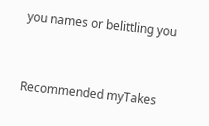you names or belittling you


Recommended myTakes